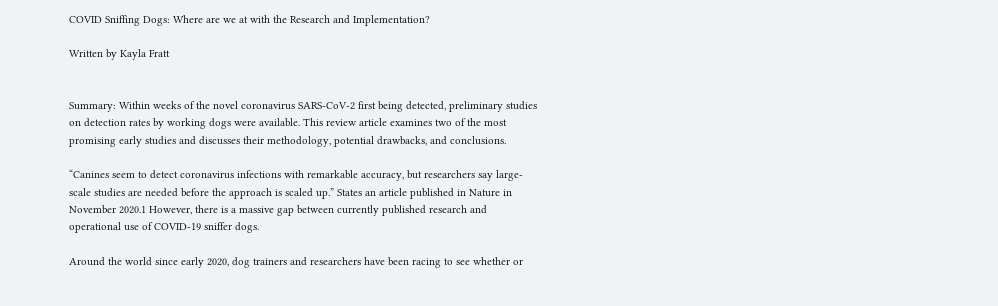COVID Sniffing Dogs: Where are we at with the Research and Implementation?

Written by Kayla Fratt


Summary: Within weeks of the novel coronavirus SARS-CoV-2 first being detected, preliminary studies on detection rates by working dogs were available. This review article examines two of the most promising early studies and discusses their methodology, potential drawbacks, and conclusions.

“Canines seem to detect coronavirus infections with remarkable accuracy, but researchers say large-scale studies are needed before the approach is scaled up.” States an article published in Nature in November 2020.1 However, there is a massive gap between currently published research and operational use of COVID-19 sniffer dogs.

Around the world since early 2020, dog trainers and researchers have been racing to see whether or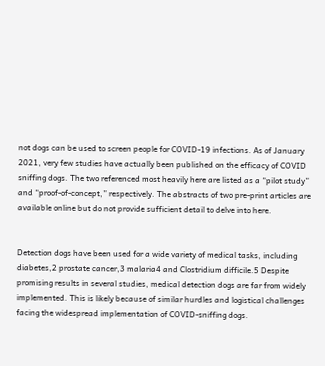not dogs can be used to screen people for COVID-19 infections. As of January 2021, very few studies have actually been published on the efficacy of COVID sniffing dogs. The two referenced most heavily here are listed as a “pilot study” and “proof-of-concept,” respectively. The abstracts of two pre-print articles are available online but do not provide sufficient detail to delve into here.


Detection dogs have been used for a wide variety of medical tasks, including diabetes,2 prostate cancer,3 malaria4 and Clostridium difficile.5 Despite promising results in several studies, medical detection dogs are far from widely implemented. This is likely because of similar hurdles and logistical challenges facing the widespread implementation of COVID-sniffing dogs.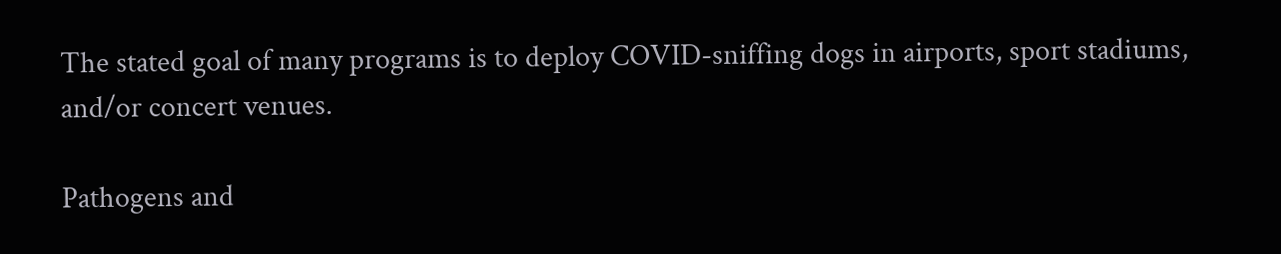The stated goal of many programs is to deploy COVID-sniffing dogs in airports, sport stadiums, and/or concert venues.

Pathogens and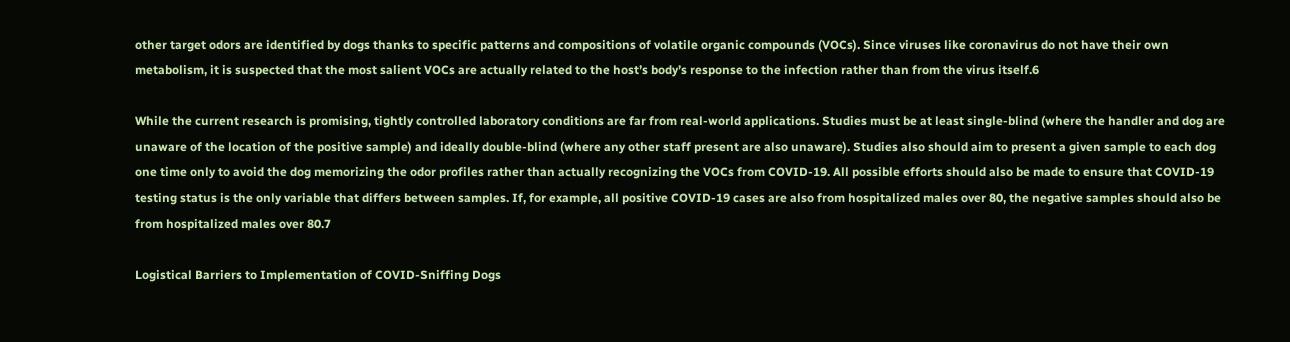other target odors are identified by dogs thanks to specific patterns and compositions of volatile organic compounds (VOCs). Since viruses like coronavirus do not have their own metabolism, it is suspected that the most salient VOCs are actually related to the host’s body’s response to the infection rather than from the virus itself.6

While the current research is promising, tightly controlled laboratory conditions are far from real-world applications. Studies must be at least single-blind (where the handler and dog are unaware of the location of the positive sample) and ideally double-blind (where any other staff present are also unaware). Studies also should aim to present a given sample to each dog one time only to avoid the dog memorizing the odor profiles rather than actually recognizing the VOCs from COVID-19. All possible efforts should also be made to ensure that COVID-19 testing status is the only variable that differs between samples. If, for example, all positive COVID-19 cases are also from hospitalized males over 80, the negative samples should also be from hospitalized males over 80.7

Logistical Barriers to Implementation of COVID-Sniffing Dogs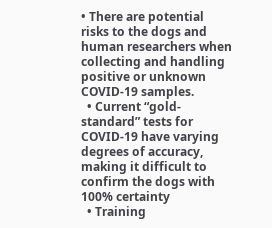• There are potential risks to the dogs and human researchers when collecting and handling positive or unknown COVID-19 samples.
  • Current “gold-standard” tests for COVID-19 have varying degrees of accuracy, making it difficult to confirm the dogs with 100% certainty
  • Training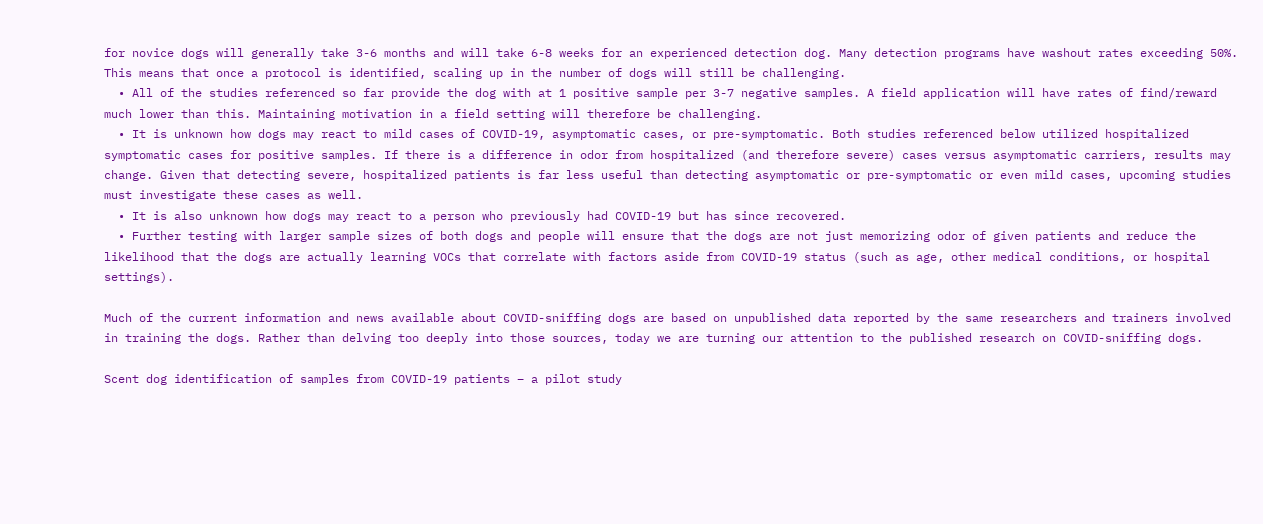for novice dogs will generally take 3-6 months and will take 6-8 weeks for an experienced detection dog. Many detection programs have washout rates exceeding 50%. This means that once a protocol is identified, scaling up in the number of dogs will still be challenging.
  • All of the studies referenced so far provide the dog with at 1 positive sample per 3-7 negative samples. A field application will have rates of find/reward much lower than this. Maintaining motivation in a field setting will therefore be challenging.
  • It is unknown how dogs may react to mild cases of COVID-19, asymptomatic cases, or pre-symptomatic. Both studies referenced below utilized hospitalized symptomatic cases for positive samples. If there is a difference in odor from hospitalized (and therefore severe) cases versus asymptomatic carriers, results may change. Given that detecting severe, hospitalized patients is far less useful than detecting asymptomatic or pre-symptomatic or even mild cases, upcoming studies must investigate these cases as well.
  • It is also unknown how dogs may react to a person who previously had COVID-19 but has since recovered.
  • Further testing with larger sample sizes of both dogs and people will ensure that the dogs are not just memorizing odor of given patients and reduce the likelihood that the dogs are actually learning VOCs that correlate with factors aside from COVID-19 status (such as age, other medical conditions, or hospital settings).

Much of the current information and news available about COVID-sniffing dogs are based on unpublished data reported by the same researchers and trainers involved in training the dogs. Rather than delving too deeply into those sources, today we are turning our attention to the published research on COVID-sniffing dogs.

Scent dog identification of samples from COVID-19 patients – a pilot study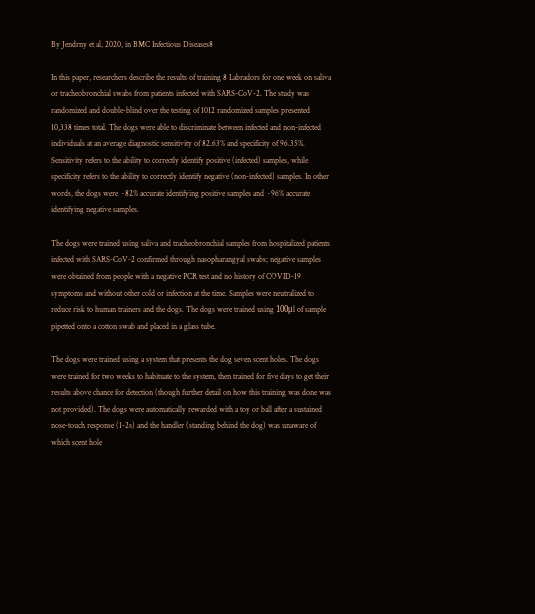By Jendrny et al, 2020, in BMC Infectious Diseases8

In this paper, researchers describe the results of training 8 Labradors for one week on saliva or tracheobronchial swabs from patients infected with SARS-CoV-2. The study was randomized and double-blind over the testing of 1012 randomized samples presented 10,338 times total. The dogs were able to discriminate between infected and non-infected individuals at an average diagnostic sensitivity of 82.63% and specificity of 96.35%. Sensitivity refers to the ability to correctly identify positive (infected) samples, while specificity refers to the ability to correctly identify negative (non-infected) samples. In other words, the dogs were ~82% accurate identifying positive samples and ~96% accurate identifying negative samples.

The dogs were trained using saliva and tracheobronchial samples from hospitalized patients infected with SARS-CoV-2 confirmed through nasopharangyal swabs; negative samples were obtained from people with a negative PCR test and no history of COVID-19 symptoms and without other cold or infection at the time. Samples were neutralized to reduce risk to human trainers and the dogs. The dogs were trained using 100μl of sample pipetted onto a cotton swab and placed in a glass tube.

The dogs were trained using a system that presents the dog seven scent holes. The dogs were trained for two weeks to habituate to the system, then trained for five days to get their results above chance for detection (though further detail on how this training was done was not provided). The dogs were automatically rewarded with a toy or ball after a sustained nose-touch response (1-2s) and the handler (standing behind the dog) was unaware of which scent hole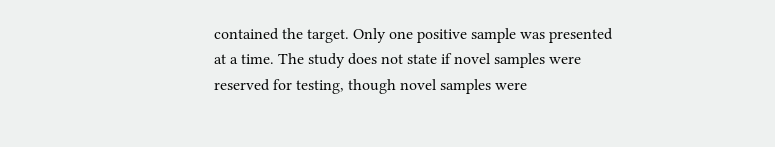contained the target. Only one positive sample was presented at a time. The study does not state if novel samples were reserved for testing, though novel samples were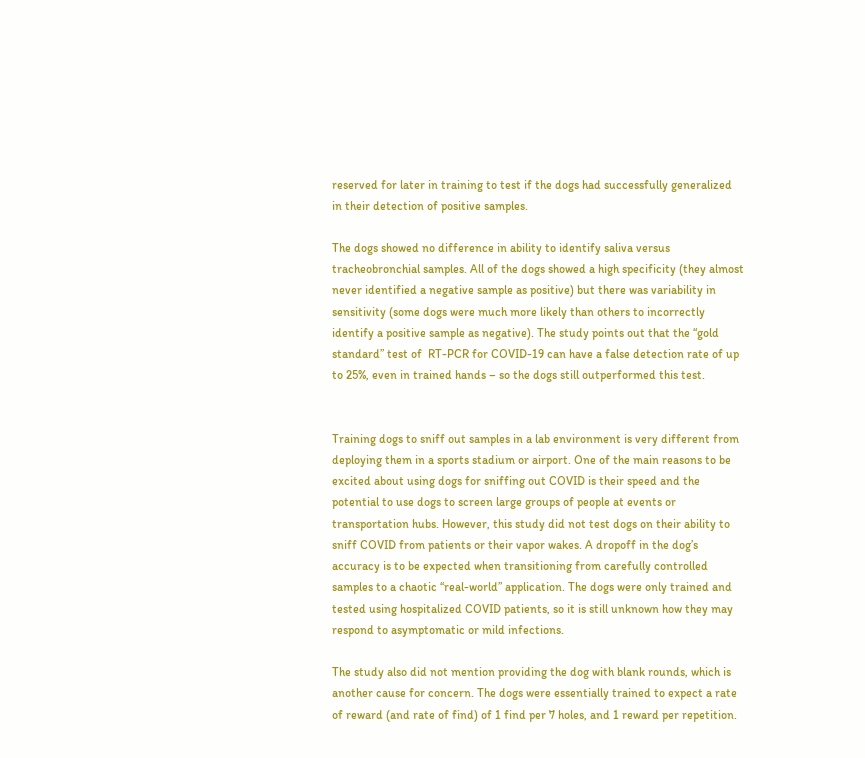reserved for later in training to test if the dogs had successfully generalized in their detection of positive samples.

The dogs showed no difference in ability to identify saliva versus tracheobronchial samples. All of the dogs showed a high specificity (they almost never identified a negative sample as positive) but there was variability in sensitivity (some dogs were much more likely than others to incorrectly identify a positive sample as negative). The study points out that the “gold standard” test of  RT-PCR for COVID-19 can have a false detection rate of up to 25%, even in trained hands – so the dogs still outperformed this test.


Training dogs to sniff out samples in a lab environment is very different from deploying them in a sports stadium or airport. One of the main reasons to be excited about using dogs for sniffing out COVID is their speed and the potential to use dogs to screen large groups of people at events or transportation hubs. However, this study did not test dogs on their ability to sniff COVID from patients or their vapor wakes. A dropoff in the dog’s accuracy is to be expected when transitioning from carefully controlled samples to a chaotic “real-world” application. The dogs were only trained and tested using hospitalized COVID patients, so it is still unknown how they may respond to asymptomatic or mild infections.

The study also did not mention providing the dog with blank rounds, which is another cause for concern. The dogs were essentially trained to expect a rate of reward (and rate of find) of 1 find per 7 holes, and 1 reward per repetition.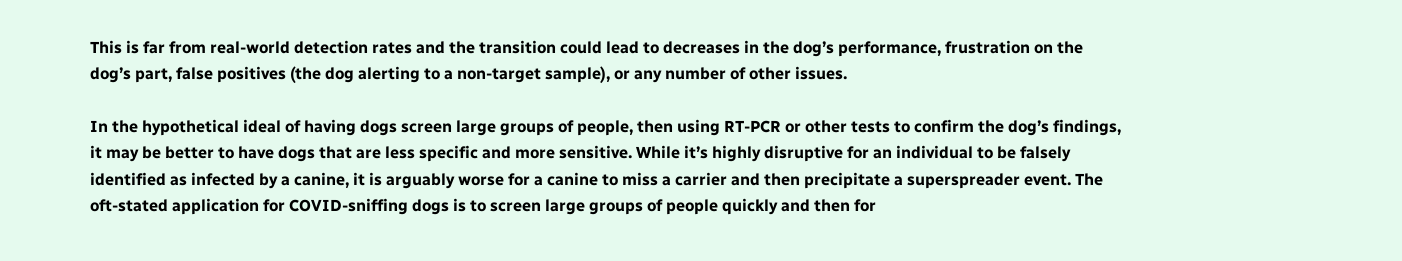This is far from real-world detection rates and the transition could lead to decreases in the dog’s performance, frustration on the dog’s part, false positives (the dog alerting to a non-target sample), or any number of other issues.

In the hypothetical ideal of having dogs screen large groups of people, then using RT-PCR or other tests to confirm the dog’s findings, it may be better to have dogs that are less specific and more sensitive. While it’s highly disruptive for an individual to be falsely identified as infected by a canine, it is arguably worse for a canine to miss a carrier and then precipitate a superspreader event. The oft-stated application for COVID-sniffing dogs is to screen large groups of people quickly and then for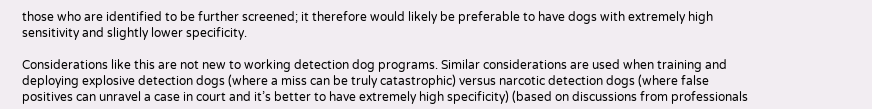those who are identified to be further screened; it therefore would likely be preferable to have dogs with extremely high sensitivity and slightly lower specificity.

Considerations like this are not new to working detection dog programs. Similar considerations are used when training and deploying explosive detection dogs (where a miss can be truly catastrophic) versus narcotic detection dogs (where false positives can unravel a case in court and it’s better to have extremely high specificity) (based on discussions from professionals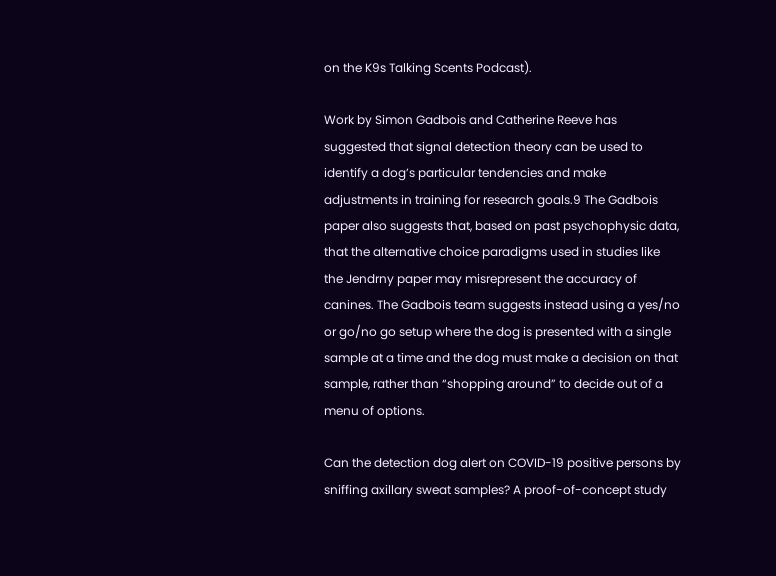on the K9s Talking Scents Podcast).

Work by Simon Gadbois and Catherine Reeve has suggested that signal detection theory can be used to identify a dog’s particular tendencies and make adjustments in training for research goals.9 The Gadbois paper also suggests that, based on past psychophysic data, that the alternative choice paradigms used in studies like the Jendrny paper may misrepresent the accuracy of canines. The Gadbois team suggests instead using a yes/no or go/no go setup where the dog is presented with a single sample at a time and the dog must make a decision on that sample, rather than “shopping around” to decide out of a menu of options.

Can the detection dog alert on COVID-19 positive persons by sniffing axillary sweat samples? A proof-of-concept study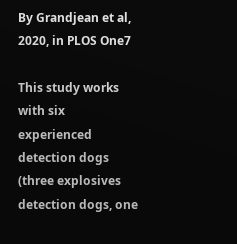By Grandjean et al, 2020, in PLOS One7

This study works with six experienced detection dogs (three explosives detection dogs, one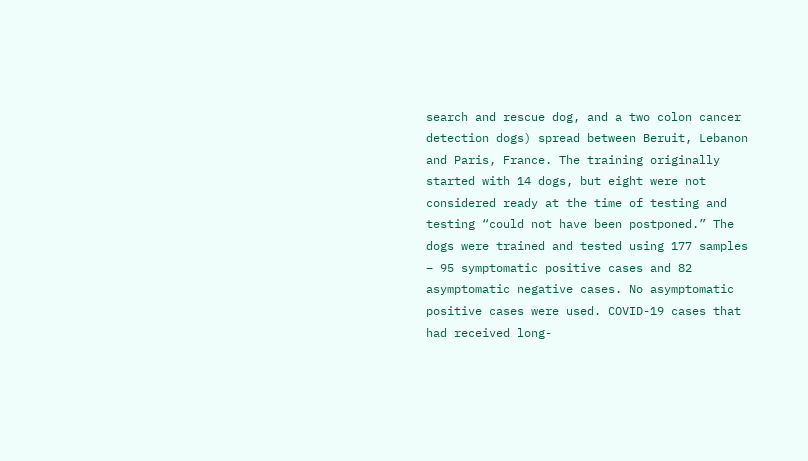search and rescue dog, and a two colon cancer detection dogs) spread between Beruit, Lebanon and Paris, France. The training originally started with 14 dogs, but eight were not considered ready at the time of testing and testing “could not have been postponed.” The dogs were trained and tested using 177 samples – 95 symptomatic positive cases and 82 asymptomatic negative cases. No asymptomatic positive cases were used. COVID-19 cases that had received long-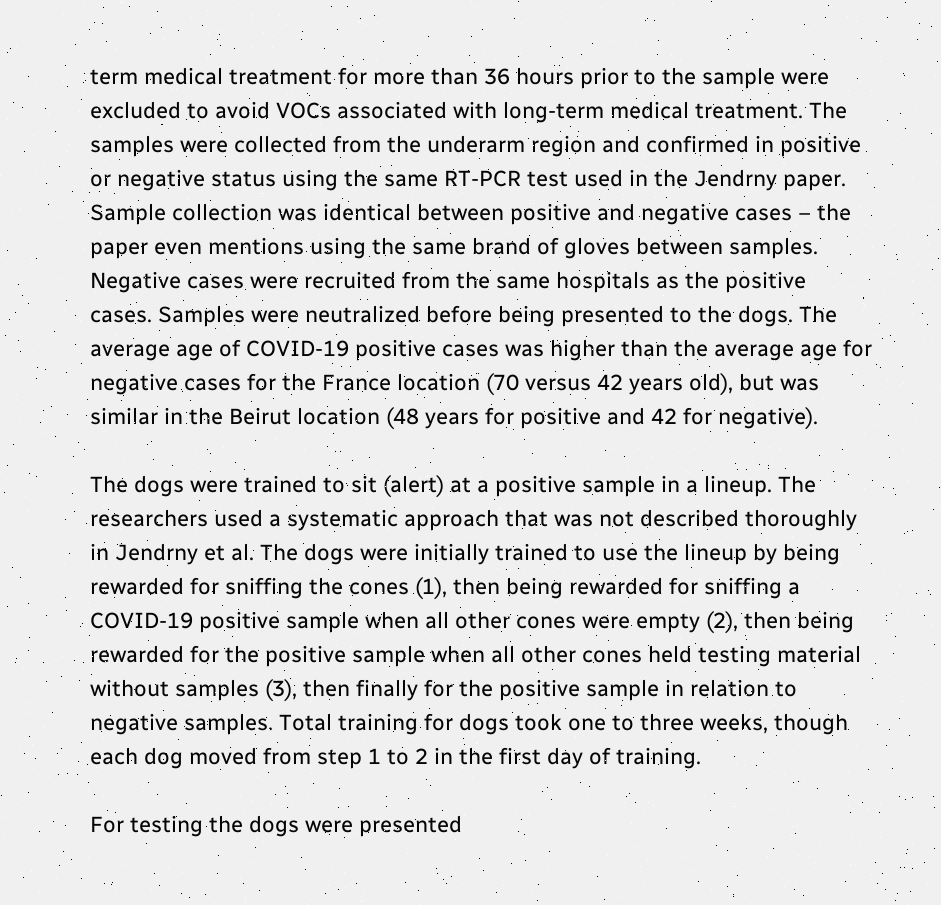term medical treatment for more than 36 hours prior to the sample were excluded to avoid VOCs associated with long-term medical treatment. The samples were collected from the underarm region and confirmed in positive or negative status using the same RT-PCR test used in the Jendrny paper. Sample collection was identical between positive and negative cases – the paper even mentions using the same brand of gloves between samples. Negative cases were recruited from the same hospitals as the positive cases. Samples were neutralized before being presented to the dogs. The average age of COVID-19 positive cases was higher than the average age for negative cases for the France location (70 versus 42 years old), but was similar in the Beirut location (48 years for positive and 42 for negative).

The dogs were trained to sit (alert) at a positive sample in a lineup. The researchers used a systematic approach that was not described thoroughly in Jendrny et al. The dogs were initially trained to use the lineup by being rewarded for sniffing the cones (1), then being rewarded for sniffing a COVID-19 positive sample when all other cones were empty (2), then being rewarded for the positive sample when all other cones held testing material without samples (3), then finally for the positive sample in relation to negative samples. Total training for dogs took one to three weeks, though each dog moved from step 1 to 2 in the first day of training.

For testing the dogs were presented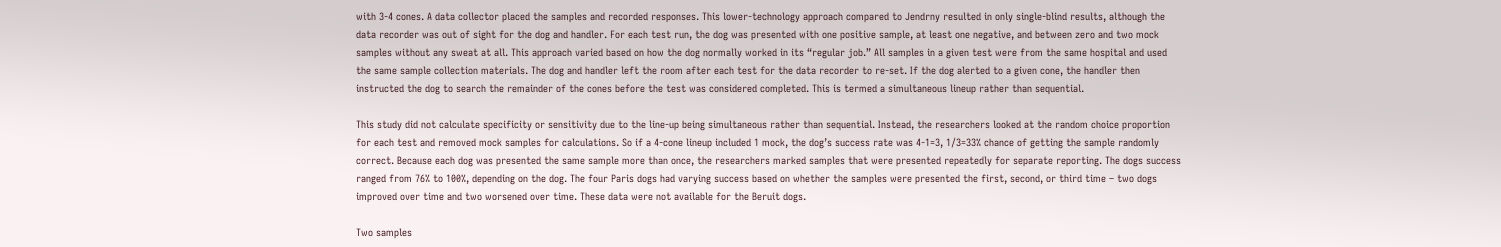with 3-4 cones. A data collector placed the samples and recorded responses. This lower-technology approach compared to Jendrny resulted in only single-blind results, although the data recorder was out of sight for the dog and handler. For each test run, the dog was presented with one positive sample, at least one negative, and between zero and two mock samples without any sweat at all. This approach varied based on how the dog normally worked in its “regular job.” All samples in a given test were from the same hospital and used the same sample collection materials. The dog and handler left the room after each test for the data recorder to re-set. If the dog alerted to a given cone, the handler then instructed the dog to search the remainder of the cones before the test was considered completed. This is termed a simultaneous lineup rather than sequential.

This study did not calculate specificity or sensitivity due to the line-up being simultaneous rather than sequential. Instead, the researchers looked at the random choice proportion for each test and removed mock samples for calculations. So if a 4-cone lineup included 1 mock, the dog’s success rate was 4-1=3, 1/3=33% chance of getting the sample randomly correct. Because each dog was presented the same sample more than once, the researchers marked samples that were presented repeatedly for separate reporting. The dogs success ranged from 76% to 100%, depending on the dog. The four Paris dogs had varying success based on whether the samples were presented the first, second, or third time – two dogs improved over time and two worsened over time. These data were not available for the Beruit dogs.

Two samples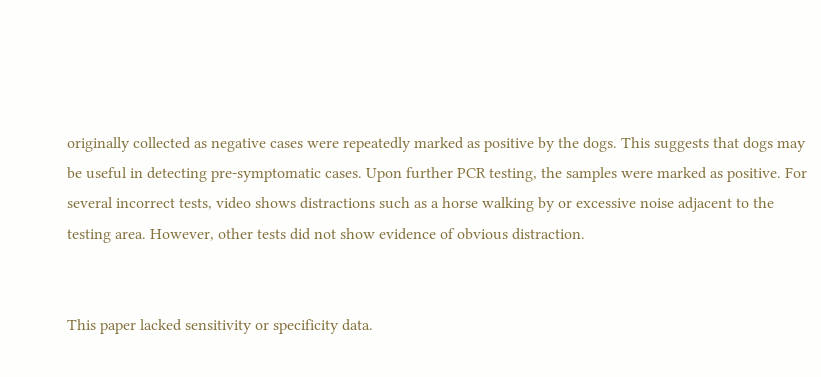originally collected as negative cases were repeatedly marked as positive by the dogs. This suggests that dogs may be useful in detecting pre-symptomatic cases. Upon further PCR testing, the samples were marked as positive. For several incorrect tests, video shows distractions such as a horse walking by or excessive noise adjacent to the testing area. However, other tests did not show evidence of obvious distraction.


This paper lacked sensitivity or specificity data.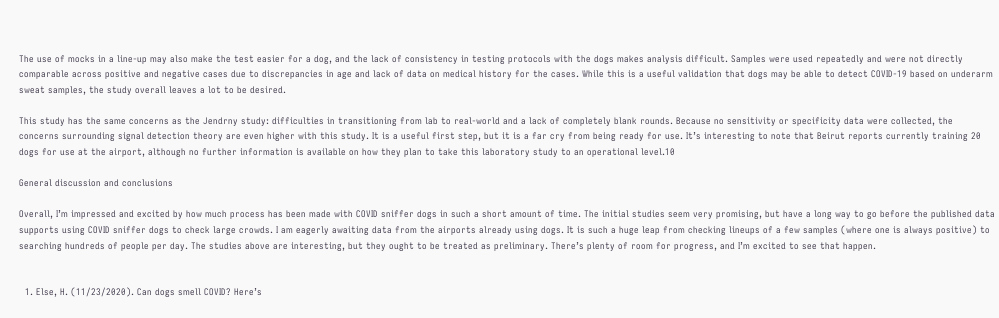The use of mocks in a line-up may also make the test easier for a dog, and the lack of consistency in testing protocols with the dogs makes analysis difficult. Samples were used repeatedly and were not directly comparable across positive and negative cases due to discrepancies in age and lack of data on medical history for the cases. While this is a useful validation that dogs may be able to detect COVID-19 based on underarm sweat samples, the study overall leaves a lot to be desired.

This study has the same concerns as the Jendrny study: difficulties in transitioning from lab to real-world and a lack of completely blank rounds. Because no sensitivity or specificity data were collected, the concerns surrounding signal detection theory are even higher with this study. It is a useful first step, but it is a far cry from being ready for use. It’s interesting to note that Beirut reports currently training 20 dogs for use at the airport, although no further information is available on how they plan to take this laboratory study to an operational level.10

General discussion and conclusions

Overall, I’m impressed and excited by how much process has been made with COVID sniffer dogs in such a short amount of time. The initial studies seem very promising, but have a long way to go before the published data supports using COVID sniffer dogs to check large crowds. I am eagerly awaiting data from the airports already using dogs. It is such a huge leap from checking lineups of a few samples (where one is always positive) to searching hundreds of people per day. The studies above are interesting, but they ought to be treated as preliminary. There’s plenty of room for progress, and I’m excited to see that happen.


  1. Else, H. (11/23/2020). Can dogs smell COVID? Here’s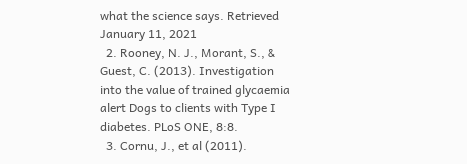what the science says. Retrieved January 11, 2021
  2. Rooney, N. J., Morant, S., & Guest, C. (2013). Investigation into the value of trained glycaemia alert Dogs to clients with Type I diabetes. PLoS ONE, 8:8.
  3. Cornu, J., et al (2011).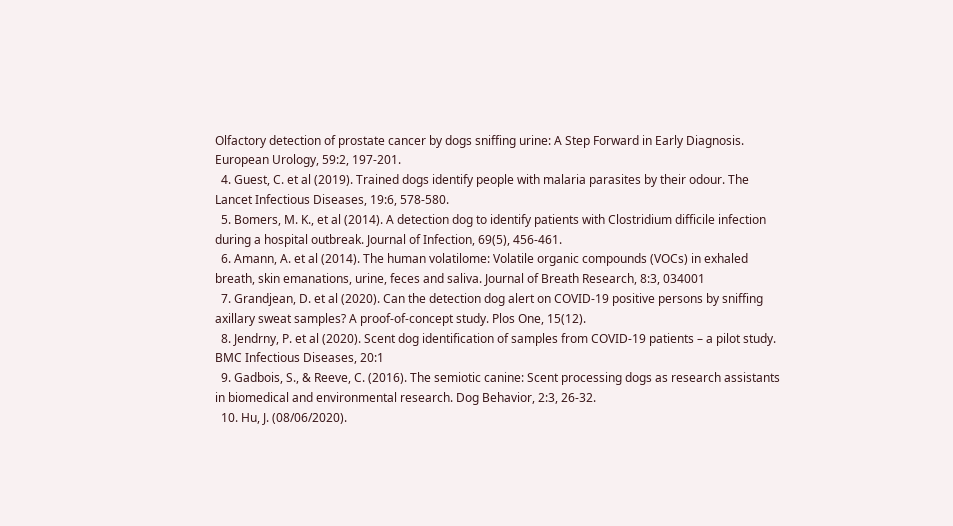Olfactory detection of prostate cancer by dogs sniffing urine: A Step Forward in Early Diagnosis. European Urology, 59:2, 197-201.
  4. Guest, C. et al (2019). Trained dogs identify people with malaria parasites by their odour. The Lancet Infectious Diseases, 19:6, 578-580.
  5. Bomers, M. K., et al (2014). A detection dog to identify patients with Clostridium difficile infection during a hospital outbreak. Journal of Infection, 69(5), 456-461.
  6. Amann, A. et al (2014). The human volatilome: Volatile organic compounds (VOCs) in exhaled breath, skin emanations, urine, feces and saliva. Journal of Breath Research, 8:3, 034001
  7. Grandjean, D. et al (2020). Can the detection dog alert on COVID-19 positive persons by sniffing axillary sweat samples? A proof-of-concept study. Plos One, 15(12).
  8. Jendrny, P. et al (2020). Scent dog identification of samples from COVID-19 patients – a pilot study. BMC Infectious Diseases, 20:1
  9. Gadbois, S., & Reeve, C. (2016). The semiotic canine: Scent processing dogs as research assistants in biomedical and environmental research. Dog Behavior, 2:3, 26-32.
  10. Hu, J. (08/06/2020).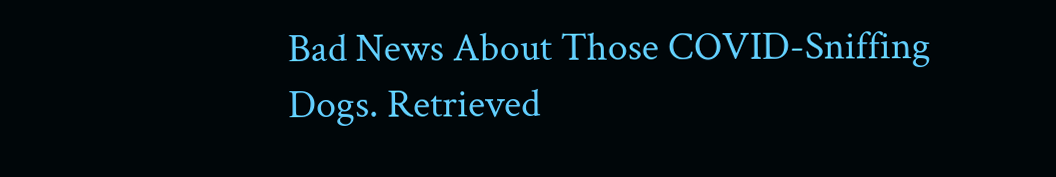Bad News About Those COVID-Sniffing Dogs. Retrieved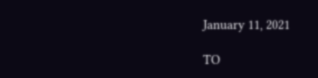January 11, 2021

TO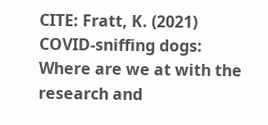CITE: Fratt, K. (2021) COVID-sniffing dogs: Where are we at with the research and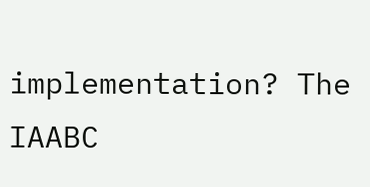implementation? The IAABC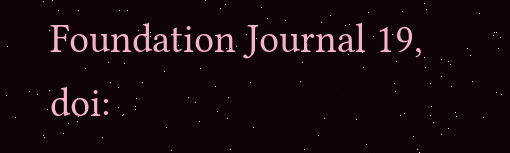Foundation Journal 19, doi: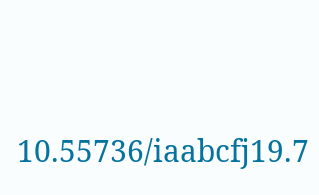10.55736/iaabcfj19.7